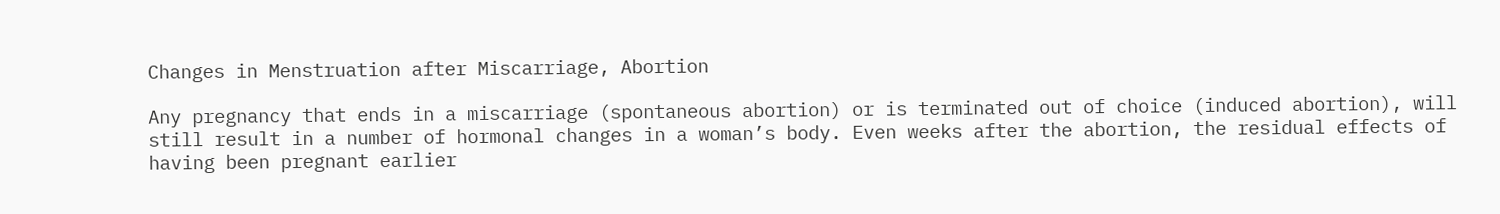Changes in Menstruation after Miscarriage, Abortion

Any pregnancy that ends in a miscarriage (spontaneous abortion) or is terminated out of choice (induced abortion), will still result in a number of hormonal changes in a woman’s body. Even weeks after the abortion, the residual effects of having been pregnant earlier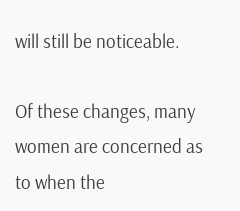will still be noticeable.

Of these changes, many women are concerned as to when the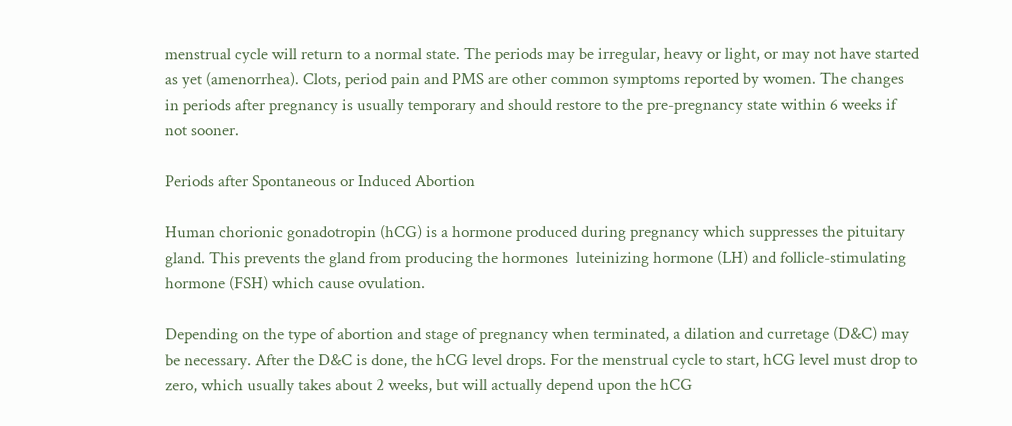menstrual cycle will return to a normal state. The periods may be irregular, heavy or light, or may not have started as yet (amenorrhea). Clots, period pain and PMS are other common symptoms reported by women. The changes in periods after pregnancy is usually temporary and should restore to the pre-pregnancy state within 6 weeks if not sooner.

Periods after Spontaneous or Induced Abortion

Human chorionic gonadotropin (hCG) is a hormone produced during pregnancy which suppresses the pituitary gland. This prevents the gland from producing the hormones  luteinizing hormone (LH) and follicle-stimulating hormone (FSH) which cause ovulation.

Depending on the type of abortion and stage of pregnancy when terminated, a dilation and curretage (D&C) may be necessary. After the D&C is done, the hCG level drops. For the menstrual cycle to start, hCG level must drop to zero, which usually takes about 2 weeks, but will actually depend upon the hCG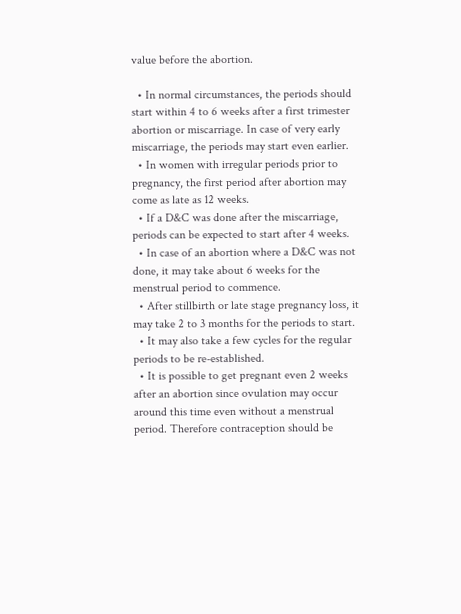value before the abortion.

  • In normal circumstances, the periods should start within 4 to 6 weeks after a first trimester abortion or miscarriage. In case of very early miscarriage, the periods may start even earlier.
  • In women with irregular periods prior to pregnancy, the first period after abortion may come as late as 12 weeks.
  • If a D&C was done after the miscarriage, periods can be expected to start after 4 weeks.
  • In case of an abortion where a D&C was not done, it may take about 6 weeks for the menstrual period to commence.
  • After stillbirth or late stage pregnancy loss, it may take 2 to 3 months for the periods to start.
  • It may also take a few cycles for the regular periods to be re-established.
  • It is possible to get pregnant even 2 weeks after an abortion since ovulation may occur around this time even without a menstrual period. Therefore contraception should be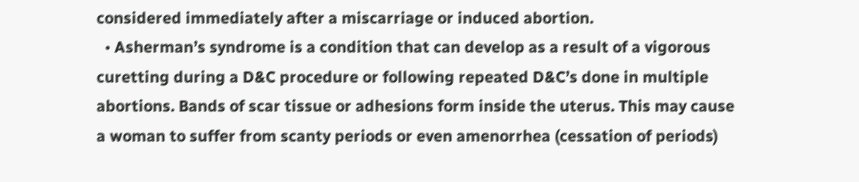considered immediately after a miscarriage or induced abortion.
  • Asherman’s syndrome is a condition that can develop as a result of a vigorous curetting during a D&C procedure or following repeated D&C’s done in multiple abortions. Bands of scar tissue or adhesions form inside the uterus. This may cause a woman to suffer from scanty periods or even amenorrhea (cessation of periods)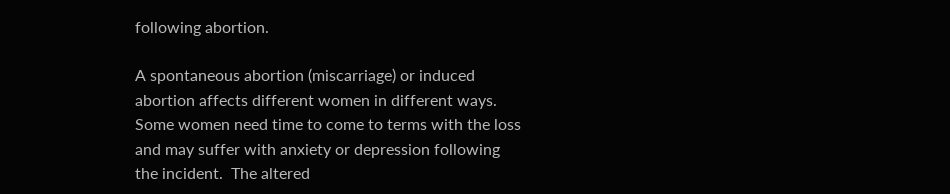following abortion.

A spontaneous abortion (miscarriage) or induced abortion affects different women in different ways. Some women need time to come to terms with the loss and may suffer with anxiety or depression following the incident.  The altered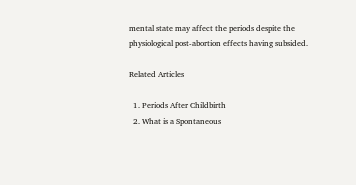mental state may affect the periods despite the physiological post-abortion effects having subsided.

Related Articles

  1. Periods After Childbirth
  2. What is a Spontaneous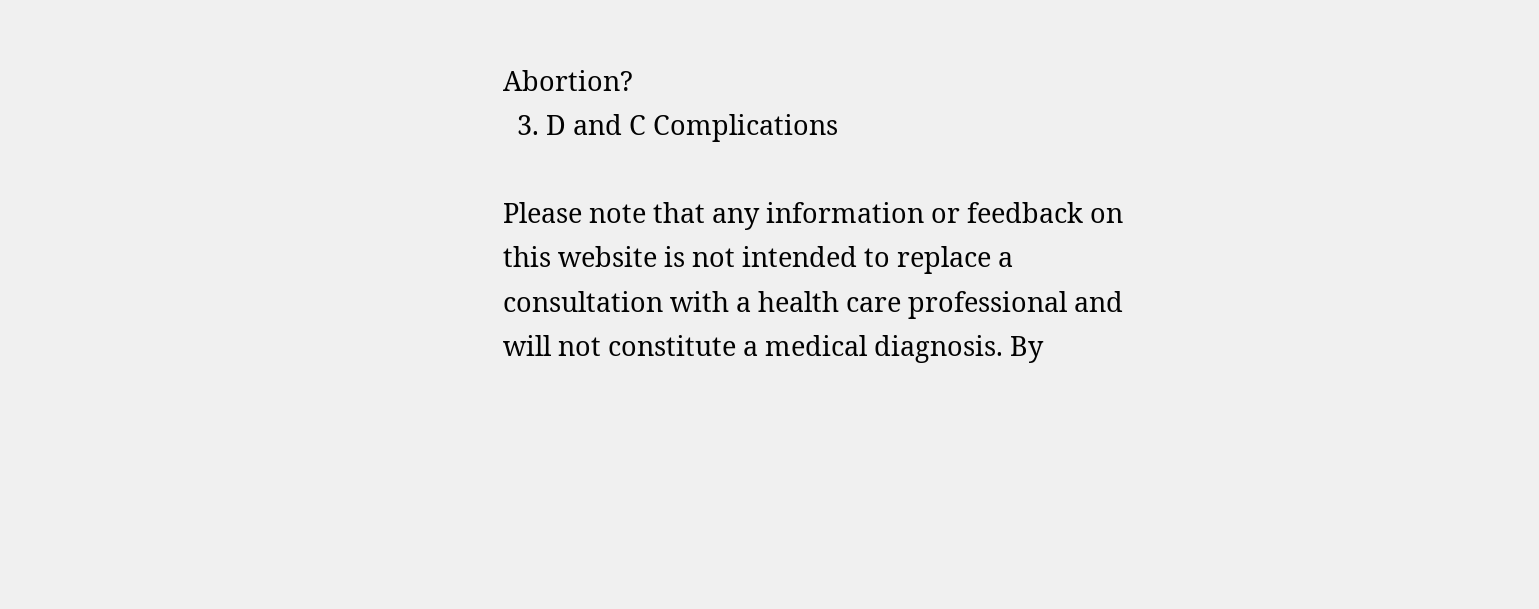Abortion?
  3. D and C Complications

Please note that any information or feedback on this website is not intended to replace a consultation with a health care professional and will not constitute a medical diagnosis. By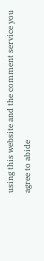using this website and the comment service you agree to abide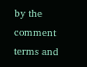by the comment terms and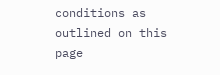conditions as outlined on this page